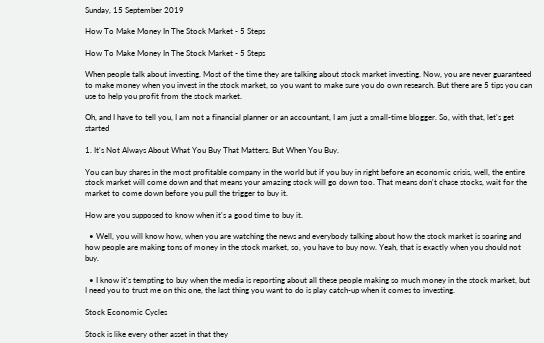Sunday, 15 September 2019

How To Make Money In The Stock Market - 5 Steps

How To Make Money In The Stock Market - 5 Steps

When people talk about investing. Most of the time they are talking about stock market investing. Now, you are never guaranteed to make money when you invest in the stock market, so you want to make sure you do own research. But there are 5 tips you can use to help you profit from the stock market.

Oh, and I have to tell you, I am not a financial planner or an accountant, I am just a small-time blogger. So, with that, let's get started

1. It's Not Always About What You Buy That Matters. But When You Buy.

You can buy shares in the most profitable company in the world but if you buy in right before an economic crisis, well, the entire stock market will come down and that means your amazing stock will go down too. That means don't chase stocks, wait for the market to come down before you pull the trigger to buy it.

How are you supposed to know when it's a good time to buy it.

  • Well, you will know how, when you are watching the news and everybody talking about how the stock market is soaring and how people are making tons of money in the stock market, so, you have to buy now. Yeah, that is exactly when you should not buy.

  • I know it's tempting to buy when the media is reporting about all these people making so much money in the stock market, but I need you to trust me on this one, the last thing you want to do is play catch-up when it comes to investing.

Stock Economic Cycles

Stock is like every other asset in that they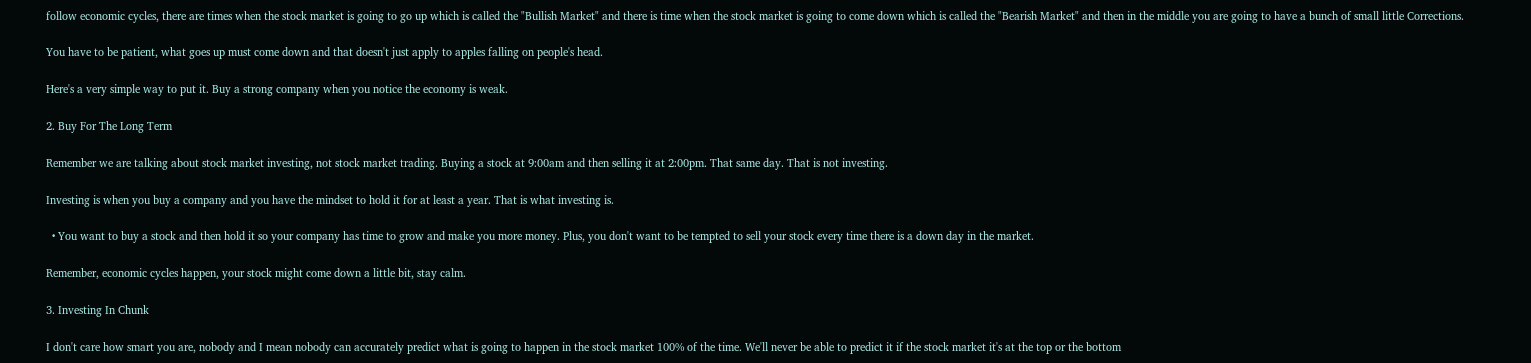follow economic cycles, there are times when the stock market is going to go up which is called the "Bullish Market" and there is time when the stock market is going to come down which is called the "Bearish Market" and then in the middle you are going to have a bunch of small little Corrections.

You have to be patient, what goes up must come down and that doesn't just apply to apples falling on people's head.

Here's a very simple way to put it. Buy a strong company when you notice the economy is weak.

2. Buy For The Long Term

Remember we are talking about stock market investing, not stock market trading. Buying a stock at 9:00am and then selling it at 2:00pm. That same day. That is not investing.

Investing is when you buy a company and you have the mindset to hold it for at least a year. That is what investing is.

  • You want to buy a stock and then hold it so your company has time to grow and make you more money. Plus, you don't want to be tempted to sell your stock every time there is a down day in the market.

Remember, economic cycles happen, your stock might come down a little bit, stay calm.

3. Investing In Chunk

I don't care how smart you are, nobody and I mean nobody can accurately predict what is going to happen in the stock market 100% of the time. We'll never be able to predict it if the stock market it's at the top or the bottom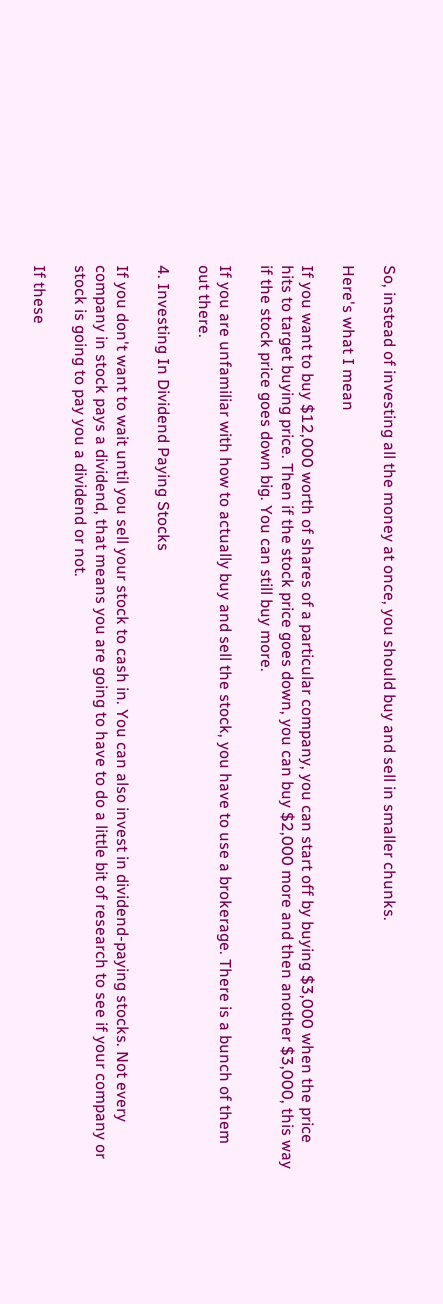So, instead of investing all the money at once, you should buy and sell in smaller chunks.

Here's what I mean

If you want to buy $12,000 worth of shares of a particular company, you can start off by buying $3,000 when the price hits to target buying price. Then if the stock price goes down, you can buy $2,000 more and then another $3,000, this way if the stock price goes down big. You can still buy more.

If you are unfamiliar with how to actually buy and sell the stock, you have to use a brokerage. There is a bunch of them out there.

4. Investing In Dividend Paying Stocks

If you don't want to wait until you sell your stock to cash in. You can also invest in dividend-paying stocks. Not every company in stock pays a dividend, that means you are going to have to do a little bit of research to see if your company or stock is going to pay you a dividend or not.

If these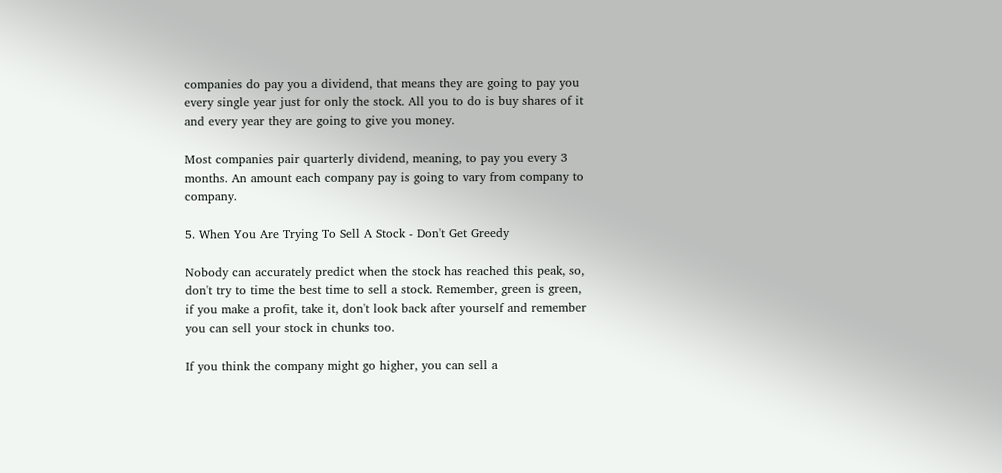companies do pay you a dividend, that means they are going to pay you every single year just for only the stock. All you to do is buy shares of it and every year they are going to give you money.

Most companies pair quarterly dividend, meaning, to pay you every 3 months. An amount each company pay is going to vary from company to company.

5. When You Are Trying To Sell A Stock - Don't Get Greedy

Nobody can accurately predict when the stock has reached this peak, so, don't try to time the best time to sell a stock. Remember, green is green, if you make a profit, take it, don't look back after yourself and remember you can sell your stock in chunks too.

If you think the company might go higher, you can sell a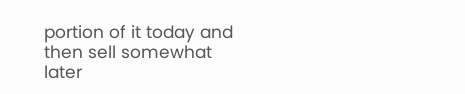portion of it today and then sell somewhat later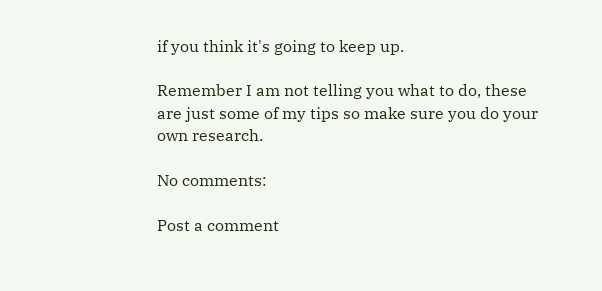if you think it's going to keep up.

Remember I am not telling you what to do, these are just some of my tips so make sure you do your own research.

No comments:

Post a comment